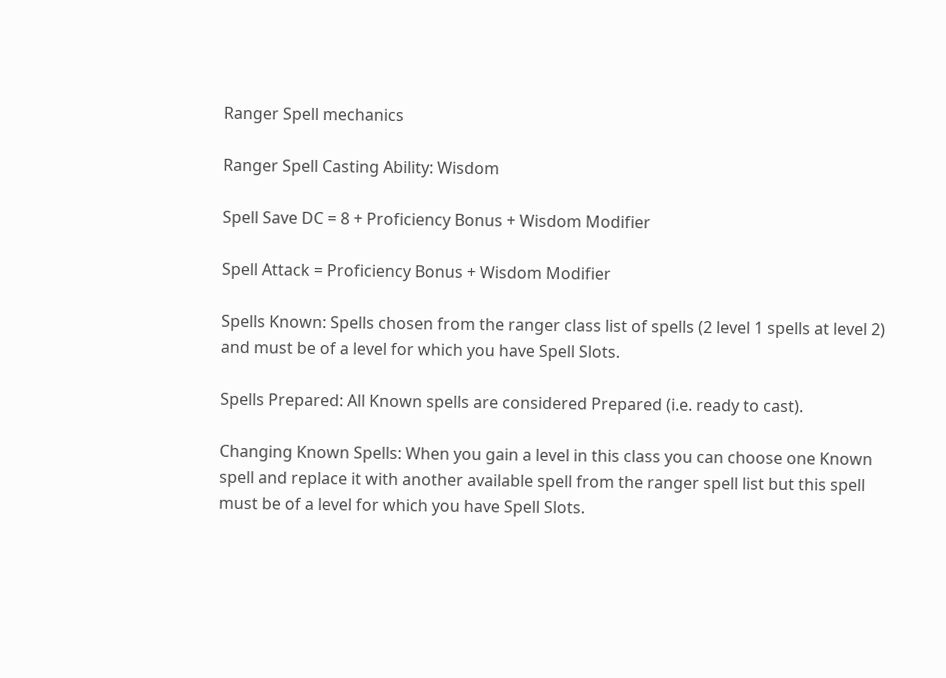Ranger Spell mechanics

Ranger Spell Casting Ability: Wisdom

Spell Save DC = 8 + Proficiency Bonus + Wisdom Modifier

Spell Attack = Proficiency Bonus + Wisdom Modifier

Spells Known: Spells chosen from the ranger class list of spells (2 level 1 spells at level 2) and must be of a level for which you have Spell Slots.

Spells Prepared: All Known spells are considered Prepared (i.e. ready to cast).

Changing Known Spells: When you gain a level in this class you can choose one Known spell and replace it with another available spell from the ranger spell list but this spell must be of a level for which you have Spell Slots.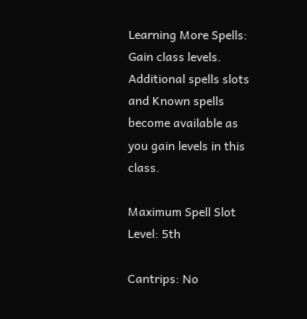Learning More Spells: Gain class levels. Additional spells slots and Known spells become available as you gain levels in this class.

Maximum Spell Slot Level: 5th

Cantrips: No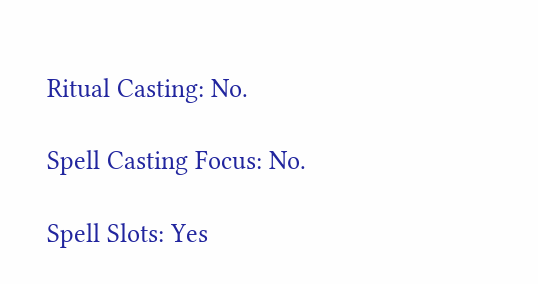Ritual Casting: No.

Spell Casting Focus: No.

Spell Slots: Yes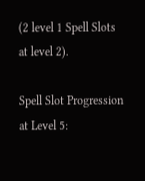(2 level 1 Spell Slots at level 2).

Spell Slot Progression at Level 5: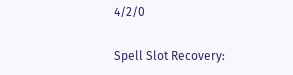4/2/0

Spell Slot Recovery: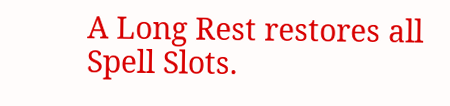A Long Rest restores all Spell Slots.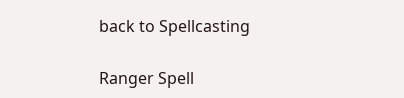back to Spellcasting

Ranger Spell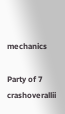mechanics

Party of 7 crashoverallii